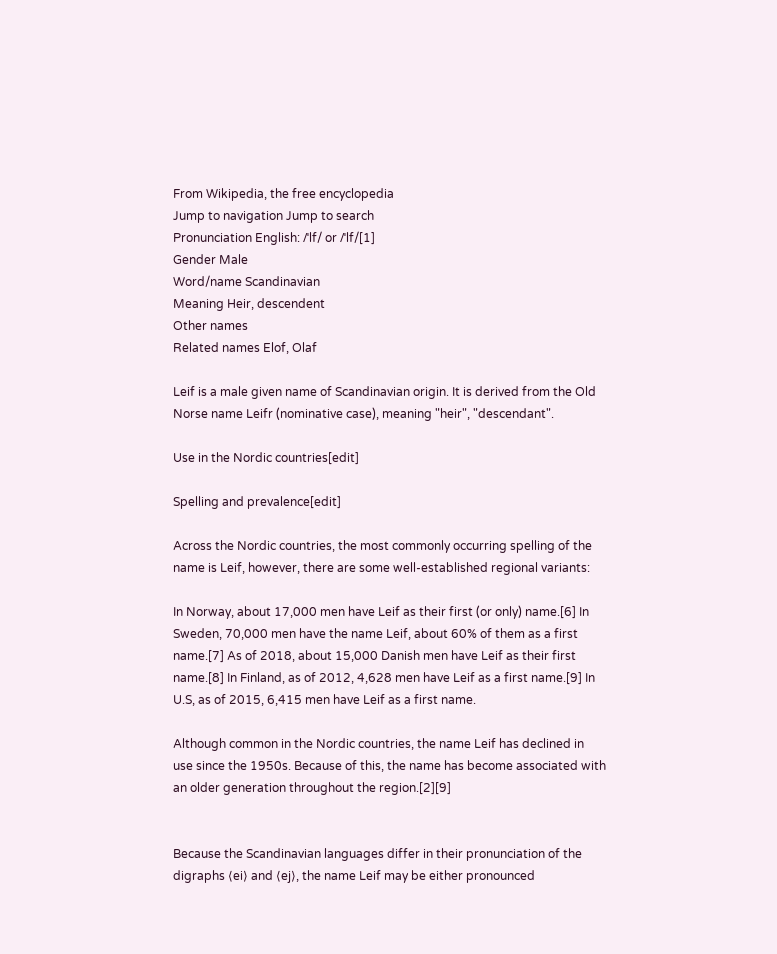From Wikipedia, the free encyclopedia
Jump to navigation Jump to search
Pronunciation English: /ˈlf/ or /ˈlf/[1]
Gender Male
Word/name Scandinavian
Meaning Heir, descendent
Other names
Related names Elof, Olaf

Leif is a male given name of Scandinavian origin. It is derived from the Old Norse name Leifr (nominative case), meaning "heir", "descendant".

Use in the Nordic countries[edit]

Spelling and prevalence[edit]

Across the Nordic countries, the most commonly occurring spelling of the name is Leif, however, there are some well-established regional variants:

In Norway, about 17,000 men have Leif as their first (or only) name.[6] In Sweden, 70,000 men have the name Leif, about 60% of them as a first name.[7] As of 2018, about 15,000 Danish men have Leif as their first name.[8] In Finland, as of 2012, 4,628 men have Leif as a first name.[9] In U.S, as of 2015, 6,415 men have Leif as a first name.

Although common in the Nordic countries, the name Leif has declined in use since the 1950s. Because of this, the name has become associated with an older generation throughout the region.[2][9]


Because the Scandinavian languages differ in their pronunciation of the digraphs ⟨ei⟩ and ⟨ej⟩, the name Leif may be either pronounced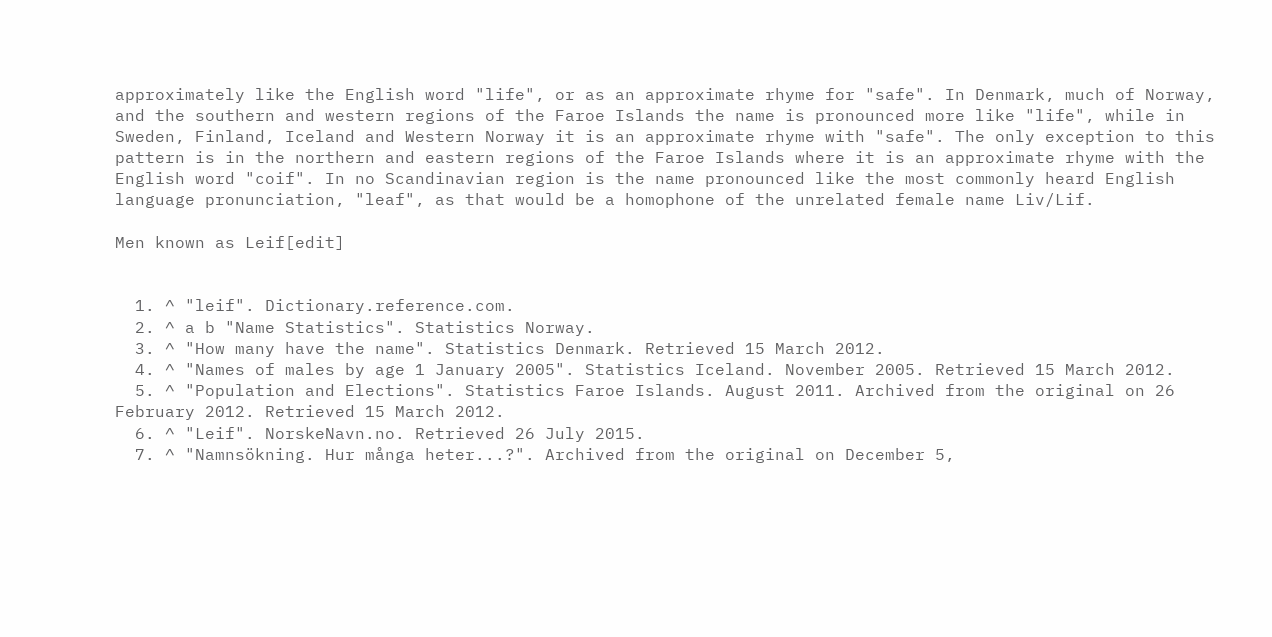approximately like the English word "life", or as an approximate rhyme for "safe". In Denmark, much of Norway, and the southern and western regions of the Faroe Islands the name is pronounced more like "life", while in Sweden, Finland, Iceland and Western Norway it is an approximate rhyme with "safe". The only exception to this pattern is in the northern and eastern regions of the Faroe Islands where it is an approximate rhyme with the English word "coif". In no Scandinavian region is the name pronounced like the most commonly heard English language pronunciation, "leaf", as that would be a homophone of the unrelated female name Liv/Lif.

Men known as Leif[edit]


  1. ^ "leif". Dictionary.reference.com.
  2. ^ a b "Name Statistics". Statistics Norway.
  3. ^ "How many have the name". Statistics Denmark. Retrieved 15 March 2012.
  4. ^ "Names of males by age 1 January 2005". Statistics Iceland. November 2005. Retrieved 15 March 2012.
  5. ^ "Population and Elections". Statistics Faroe Islands. August 2011. Archived from the original on 26 February 2012. Retrieved 15 March 2012.
  6. ^ "Leif". NorskeNavn.no. Retrieved 26 July 2015.
  7. ^ "Namnsökning. Hur många heter...?". Archived from the original on December 5,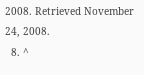2008. Retrieved November 24, 2008.
  8. ^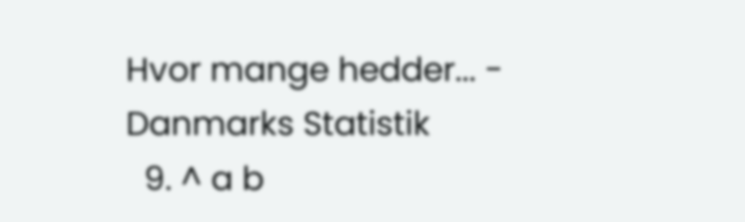Hvor mange hedder... - Danmarks Statistik
  9. ^ a b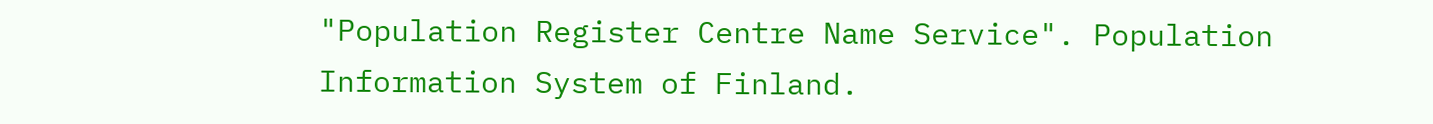"Population Register Centre Name Service". Population Information System of Finland.